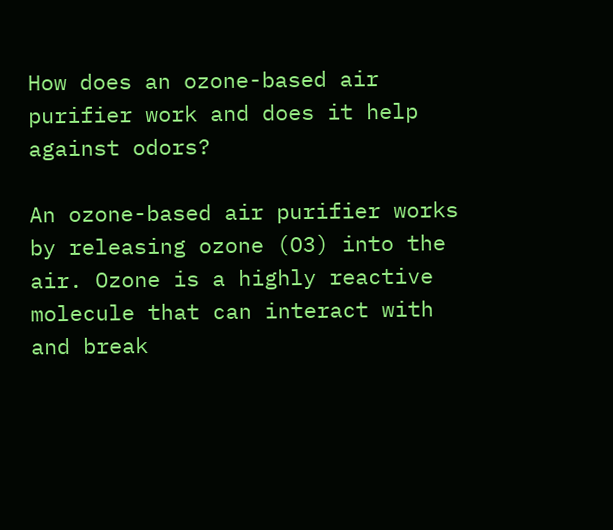How does an ozone-based air purifier work and does it help against odors?

An ozone-based air purifier works by releasing ozone (O3) into the air. Ozone is a highly reactive molecule that can interact with and break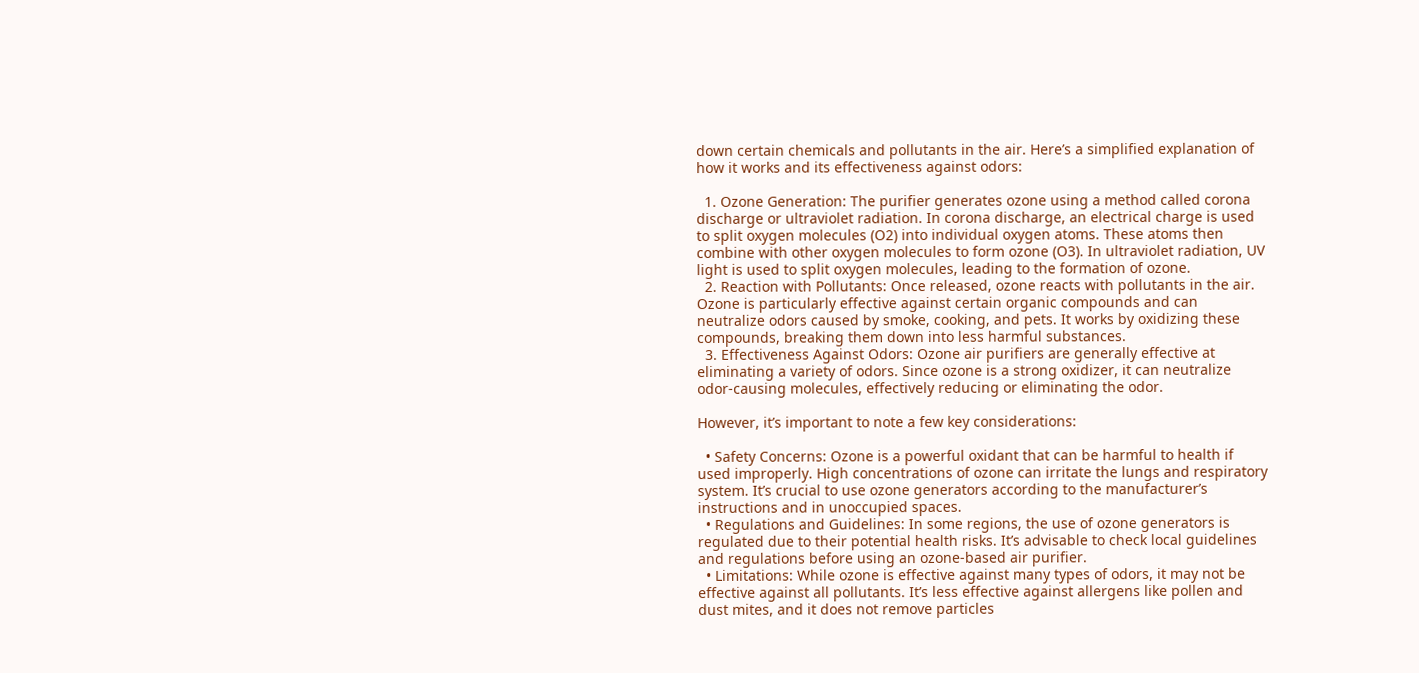down certain chemicals and pollutants in the air. Here’s a simplified explanation of how it works and its effectiveness against odors:

  1. Ozone Generation: The purifier generates ozone using a method called corona discharge or ultraviolet radiation. In corona discharge, an electrical charge is used to split oxygen molecules (O2) into individual oxygen atoms. These atoms then combine with other oxygen molecules to form ozone (O3). In ultraviolet radiation, UV light is used to split oxygen molecules, leading to the formation of ozone.
  2. Reaction with Pollutants: Once released, ozone reacts with pollutants in the air. Ozone is particularly effective against certain organic compounds and can neutralize odors caused by smoke, cooking, and pets. It works by oxidizing these compounds, breaking them down into less harmful substances.
  3. Effectiveness Against Odors: Ozone air purifiers are generally effective at eliminating a variety of odors. Since ozone is a strong oxidizer, it can neutralize odor-causing molecules, effectively reducing or eliminating the odor.

However, it’s important to note a few key considerations:

  • Safety Concerns: Ozone is a powerful oxidant that can be harmful to health if used improperly. High concentrations of ozone can irritate the lungs and respiratory system. It’s crucial to use ozone generators according to the manufacturer’s instructions and in unoccupied spaces.
  • Regulations and Guidelines: In some regions, the use of ozone generators is regulated due to their potential health risks. It’s advisable to check local guidelines and regulations before using an ozone-based air purifier.
  • Limitations: While ozone is effective against many types of odors, it may not be effective against all pollutants. It’s less effective against allergens like pollen and dust mites, and it does not remove particles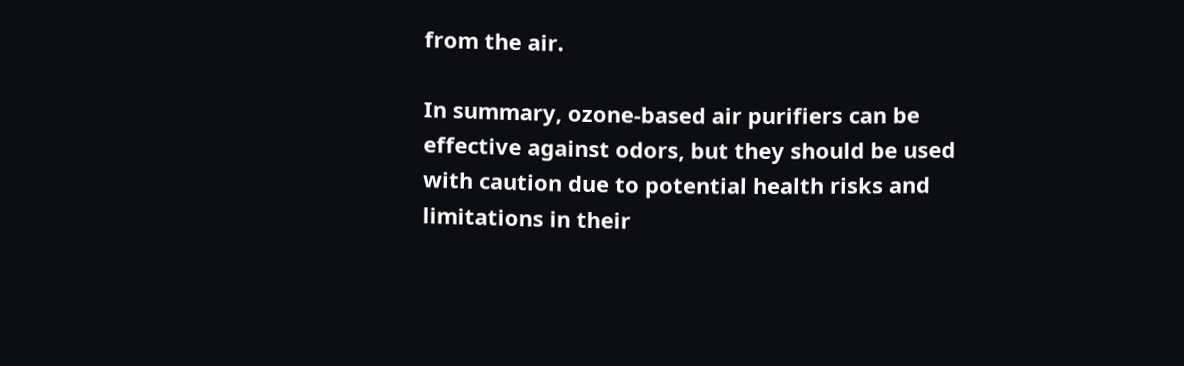from the air.

In summary, ozone-based air purifiers can be effective against odors, but they should be used with caution due to potential health risks and limitations in their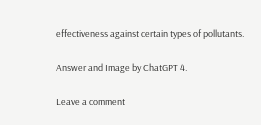effectiveness against certain types of pollutants.

Answer and Image by ChatGPT 4.

Leave a comment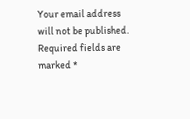Your email address will not be published. Required fields are marked *